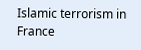Islamic terrorism in France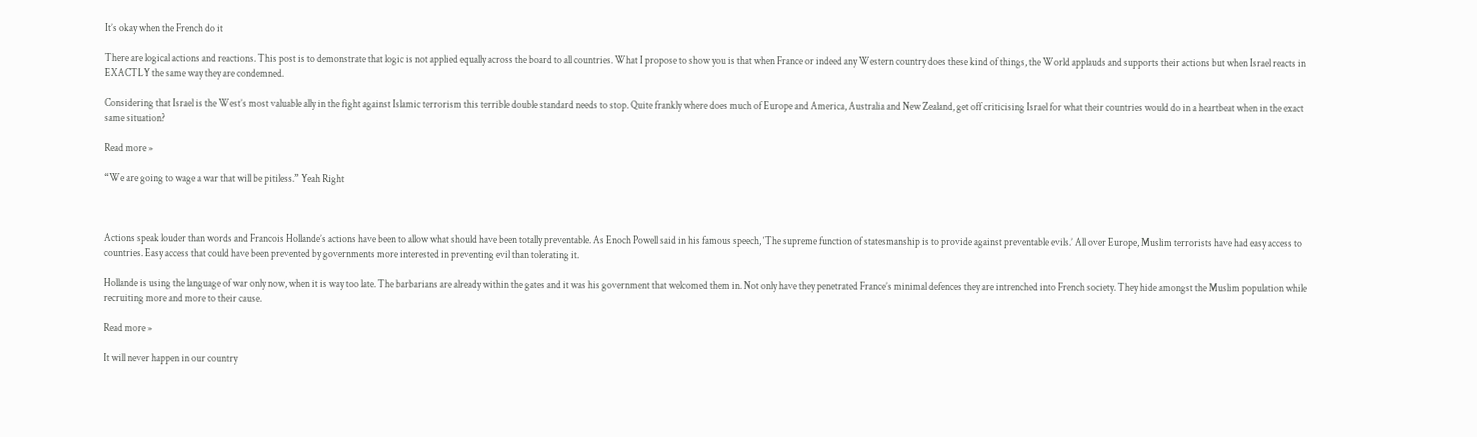It’s okay when the French do it

There are logical actions and reactions. This post is to demonstrate that logic is not applied equally across the board to all countries. What I propose to show you is that when France or indeed any Western country does these kind of things, the World applauds and supports their actions but when Israel reacts in EXACTLY the same way they are condemned.

Considering that Israel is the West’s most valuable ally in the fight against Islamic terrorism this terrible double standard needs to stop. Quite frankly where does much of Europe and America, Australia and New Zealand, get off criticising Israel for what their countries would do in a heartbeat when in the exact same situation?

Read more »

“We are going to wage a war that will be pitiless.” Yeah Right



Actions speak louder than words and Francois Hollande’s actions have been to allow what should have been totally preventable. As Enoch Powell said in his famous speech, ‘The supreme function of statesmanship is to provide against preventable evils.’ All over Europe, Muslim terrorists have had easy access to countries. Easy access that could have been prevented by governments more interested in preventing evil than tolerating it.

Hollande is using the language of war only now, when it is way too late. The barbarians are already within the gates and it was his government that welcomed them in. Not only have they penetrated France’s minimal defences they are intrenched into French society. They hide amongst the Muslim population while recruiting more and more to their cause.

Read more »

It will never happen in our country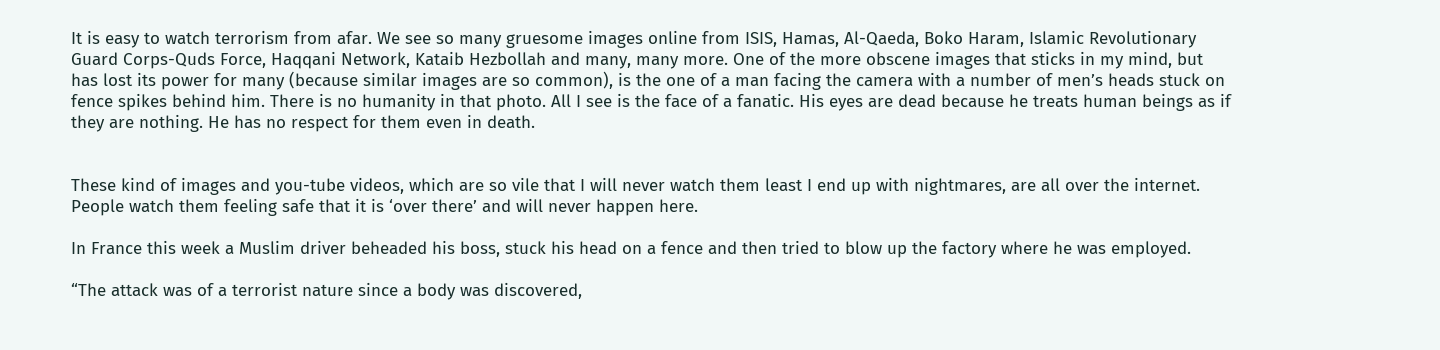It is easy to watch terrorism from afar. We see so many gruesome images online from ISIS, Hamas, Al-Qaeda, Boko Haram, Islamic Revolutionary Guard Corps-Quds Force, Haqqani Network, Kataib Hezbollah and many, many more. One of the more obscene images that sticks in my mind, but has lost its power for many (because similar images are so common), is the one of a man facing the camera with a number of men’s heads stuck on fence spikes behind him. There is no humanity in that photo. All I see is the face of a fanatic. His eyes are dead because he treats human beings as if they are nothing. He has no respect for them even in death.


These kind of images and you-tube videos, which are so vile that I will never watch them least I end up with nightmares, are all over the internet. People watch them feeling safe that it is ‘over there’ and will never happen here.

In France this week a Muslim driver beheaded his boss, stuck his head on a fence and then tried to blow up the factory where he was employed.

“The attack was of a terrorist nature since a body was discovered,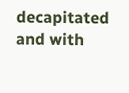decapitated and with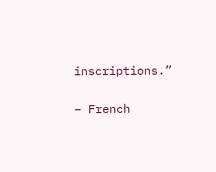inscriptions.”

– French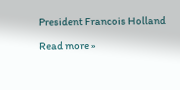President Francois Holland

Read more »